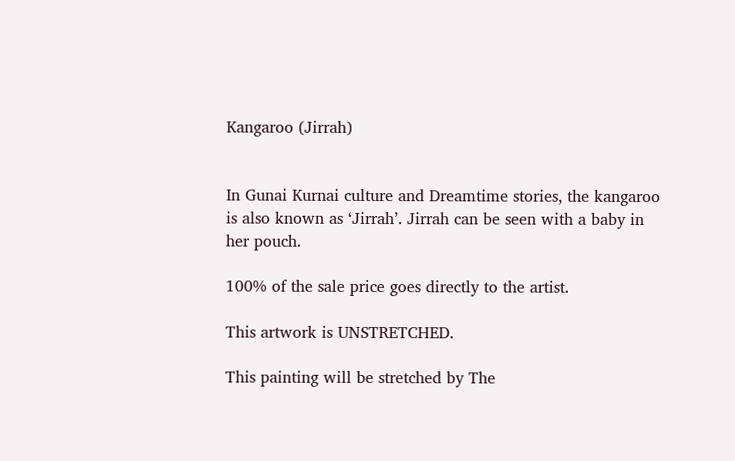Kangaroo (Jirrah)


In Gunai Kurnai culture and Dreamtime stories, the kangaroo is also known as ‘Jirrah’. Jirrah can be seen with a baby in her pouch.

100% of the sale price goes directly to the artist.

This artwork is UNSTRETCHED.

This painting will be stretched by The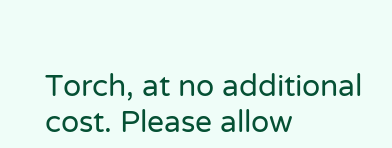Torch, at no additional cost. Please allow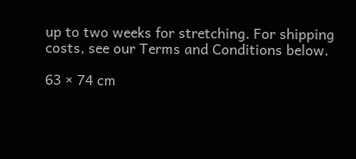up to two weeks for stretching. For shipping costs, see our Terms and Conditions below.

63 × 74 cm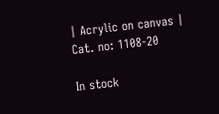| Acrylic on canvas | Cat. no: 1108-20

In stock